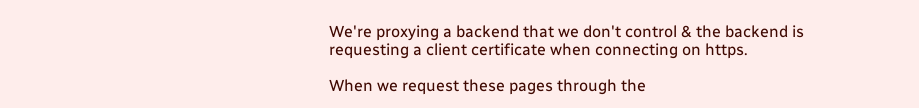We're proxying a backend that we don't control & the backend is requesting a client certificate when connecting on https.

When we request these pages through the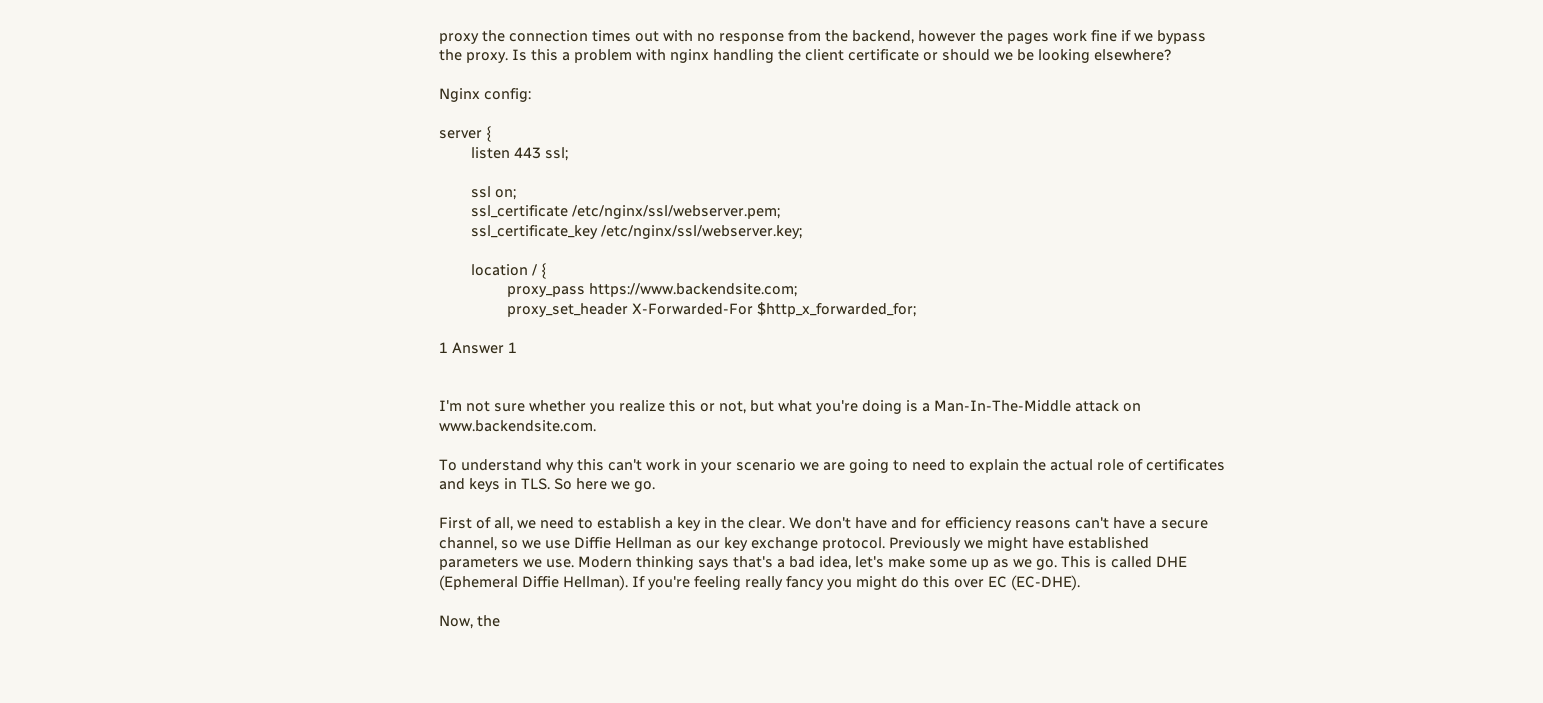proxy the connection times out with no response from the backend, however the pages work fine if we bypass the proxy. Is this a problem with nginx handling the client certificate or should we be looking elsewhere?

Nginx config:

server {
        listen 443 ssl;

        ssl on;
        ssl_certificate /etc/nginx/ssl/webserver.pem;
        ssl_certificate_key /etc/nginx/ssl/webserver.key;

        location / {
                 proxy_pass https://www.backendsite.com;
                 proxy_set_header X-Forwarded-For $http_x_forwarded_for;

1 Answer 1


I'm not sure whether you realize this or not, but what you're doing is a Man-In-The-Middle attack on www.backendsite.com.

To understand why this can't work in your scenario we are going to need to explain the actual role of certificates and keys in TLS. So here we go.

First of all, we need to establish a key in the clear. We don't have and for efficiency reasons can't have a secure channel, so we use Diffie Hellman as our key exchange protocol. Previously we might have established parameters we use. Modern thinking says that's a bad idea, let's make some up as we go. This is called DHE (Ephemeral Diffie Hellman). If you're feeling really fancy you might do this over EC (EC-DHE).

Now, the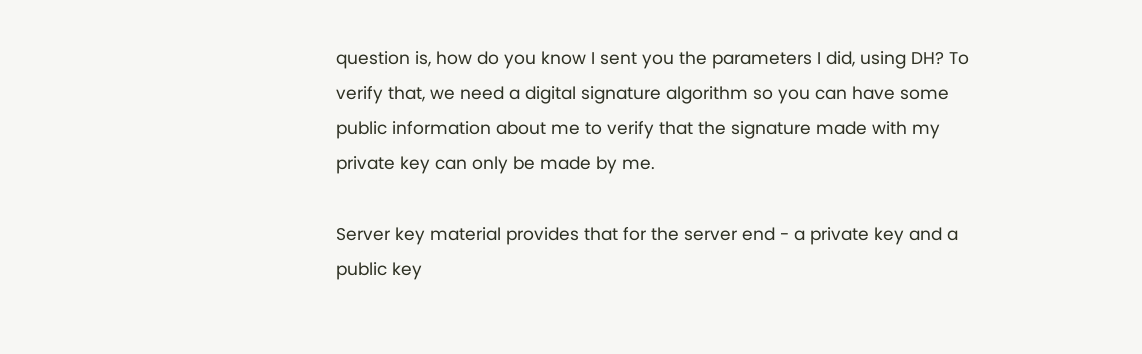question is, how do you know I sent you the parameters I did, using DH? To verify that, we need a digital signature algorithm so you can have some public information about me to verify that the signature made with my private key can only be made by me.

Server key material provides that for the server end - a private key and a public key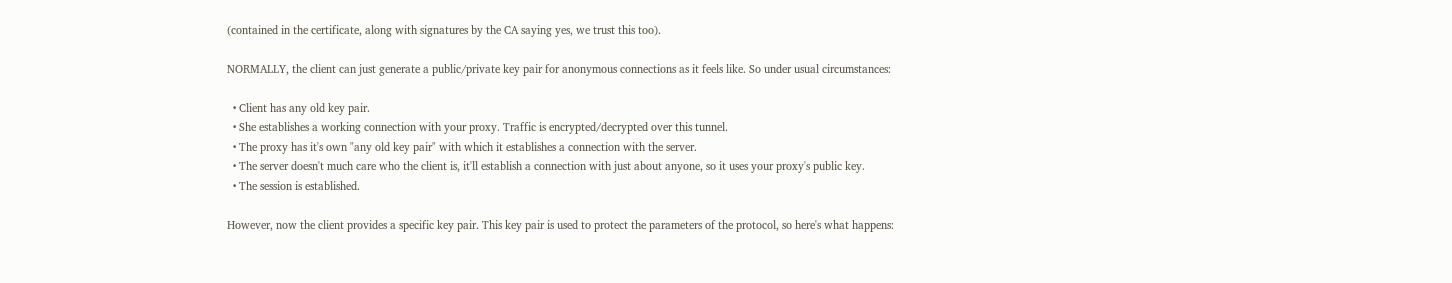(contained in the certificate, along with signatures by the CA saying yes, we trust this too).

NORMALLY, the client can just generate a public/private key pair for anonymous connections as it feels like. So under usual circumstances:

  • Client has any old key pair.
  • She establishes a working connection with your proxy. Traffic is encrypted/decrypted over this tunnel.
  • The proxy has it's own "any old key pair" with which it establishes a connection with the server.
  • The server doesn't much care who the client is, it'll establish a connection with just about anyone, so it uses your proxy's public key.
  • The session is established.

However, now the client provides a specific key pair. This key pair is used to protect the parameters of the protocol, so here's what happens: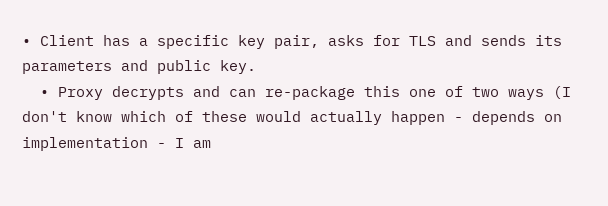• Client has a specific key pair, asks for TLS and sends its parameters and public key.
  • Proxy decrypts and can re-package this one of two ways (I don't know which of these would actually happen - depends on implementation - I am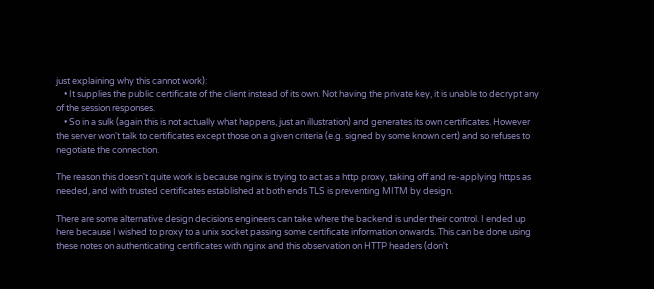just explaining why this cannot work):
    • It supplies the public certificate of the client instead of its own. Not having the private key, it is unable to decrypt any of the session responses.
    • So in a sulk (again this is not actually what happens, just an illustration) and generates its own certificates. However the server won't talk to certificates except those on a given criteria (e.g. signed by some known cert) and so refuses to negotiate the connection.

The reason this doesn't quite work is because nginx is trying to act as a http proxy, taking off and re-applying https as needed, and with trusted certificates established at both ends TLS is preventing MITM by design.

There are some alternative design decisions engineers can take where the backend is under their control. I ended up here because I wished to proxy to a unix socket passing some certificate information onwards. This can be done using these notes on authenticating certificates with nginx and this observation on HTTP headers (don't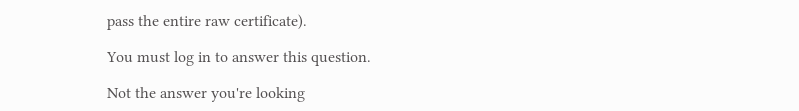pass the entire raw certificate).

You must log in to answer this question.

Not the answer you're looking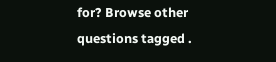for? Browse other questions tagged .